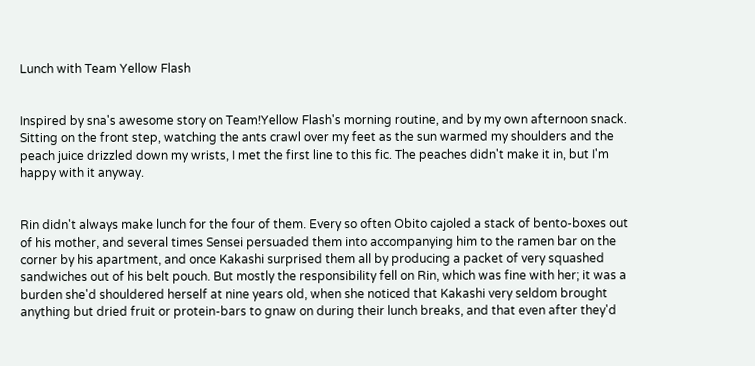Lunch with Team Yellow Flash


Inspired by sna's awesome story on Team!Yellow Flash's morning routine, and by my own afternoon snack. Sitting on the front step, watching the ants crawl over my feet as the sun warmed my shoulders and the peach juice drizzled down my wrists, I met the first line to this fic. The peaches didn't make it in, but I'm happy with it anyway.


Rin didn't always make lunch for the four of them. Every so often Obito cajoled a stack of bento-boxes out of his mother, and several times Sensei persuaded them into accompanying him to the ramen bar on the corner by his apartment, and once Kakashi surprised them all by producing a packet of very squashed sandwiches out of his belt pouch. But mostly the responsibility fell on Rin, which was fine with her; it was a burden she'd shouldered herself at nine years old, when she noticed that Kakashi very seldom brought anything but dried fruit or protein-bars to gnaw on during their lunch breaks, and that even after they'd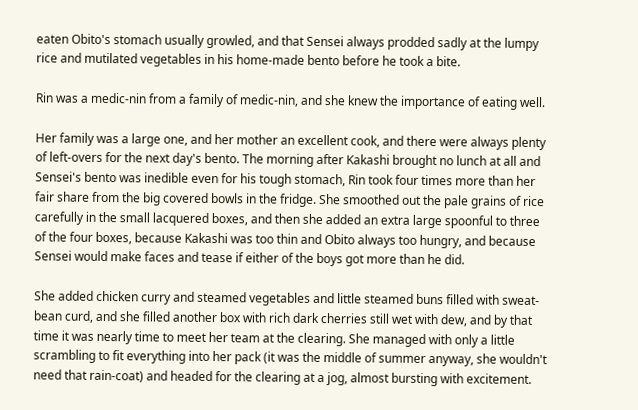eaten Obito's stomach usually growled, and that Sensei always prodded sadly at the lumpy rice and mutilated vegetables in his home-made bento before he took a bite.

Rin was a medic-nin from a family of medic-nin, and she knew the importance of eating well.

Her family was a large one, and her mother an excellent cook, and there were always plenty of left-overs for the next day's bento. The morning after Kakashi brought no lunch at all and Sensei's bento was inedible even for his tough stomach, Rin took four times more than her fair share from the big covered bowls in the fridge. She smoothed out the pale grains of rice carefully in the small lacquered boxes, and then she added an extra large spoonful to three of the four boxes, because Kakashi was too thin and Obito always too hungry, and because Sensei would make faces and tease if either of the boys got more than he did.

She added chicken curry and steamed vegetables and little steamed buns filled with sweat-bean curd, and she filled another box with rich dark cherries still wet with dew, and by that time it was nearly time to meet her team at the clearing. She managed with only a little scrambling to fit everything into her pack (it was the middle of summer anyway, she wouldn't need that rain-coat) and headed for the clearing at a jog, almost bursting with excitement.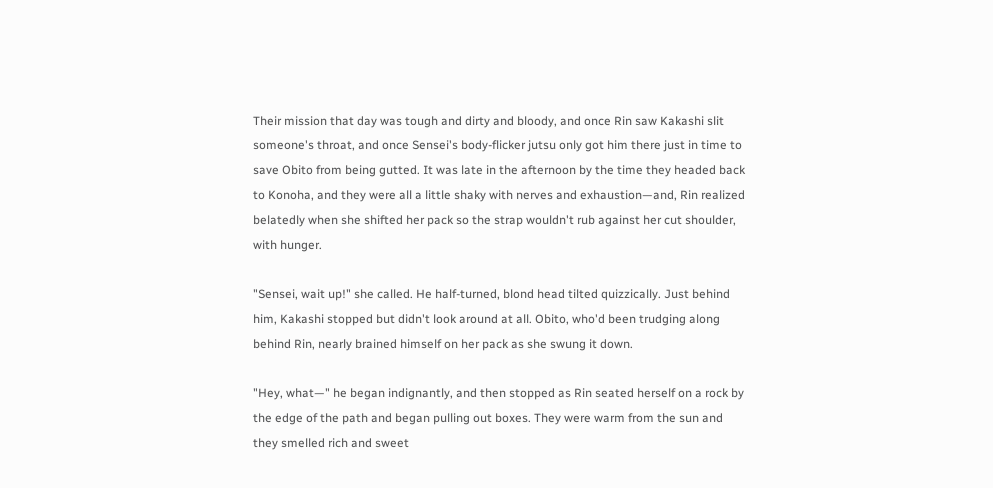Their mission that day was tough and dirty and bloody, and once Rin saw Kakashi slit someone's throat, and once Sensei's body-flicker jutsu only got him there just in time to save Obito from being gutted. It was late in the afternoon by the time they headed back to Konoha, and they were all a little shaky with nerves and exhaustion—and, Rin realized belatedly when she shifted her pack so the strap wouldn't rub against her cut shoulder, with hunger.

"Sensei, wait up!" she called. He half-turned, blond head tilted quizzically. Just behind him, Kakashi stopped but didn't look around at all. Obito, who'd been trudging along behind Rin, nearly brained himself on her pack as she swung it down.

"Hey, what—" he began indignantly, and then stopped as Rin seated herself on a rock by the edge of the path and began pulling out boxes. They were warm from the sun and they smelled rich and sweet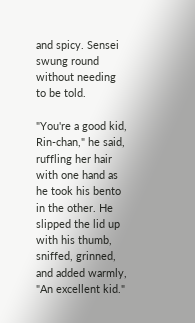and spicy. Sensei swung round without needing to be told.

"You're a good kid, Rin-chan," he said, ruffling her hair with one hand as he took his bento in the other. He slipped the lid up with his thumb, sniffed, grinned, and added warmly, "An excellent kid."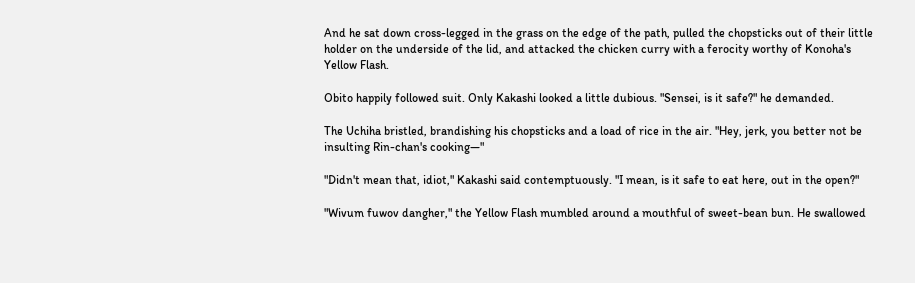And he sat down cross-legged in the grass on the edge of the path, pulled the chopsticks out of their little holder on the underside of the lid, and attacked the chicken curry with a ferocity worthy of Konoha's Yellow Flash.

Obito happily followed suit. Only Kakashi looked a little dubious. "Sensei, is it safe?" he demanded.

The Uchiha bristled, brandishing his chopsticks and a load of rice in the air. "Hey, jerk, you better not be insulting Rin-chan's cooking—"

"Didn't mean that, idiot," Kakashi said contemptuously. "I mean, is it safe to eat here, out in the open?"

"Wivum fuwov dangher," the Yellow Flash mumbled around a mouthful of sweet-bean bun. He swallowed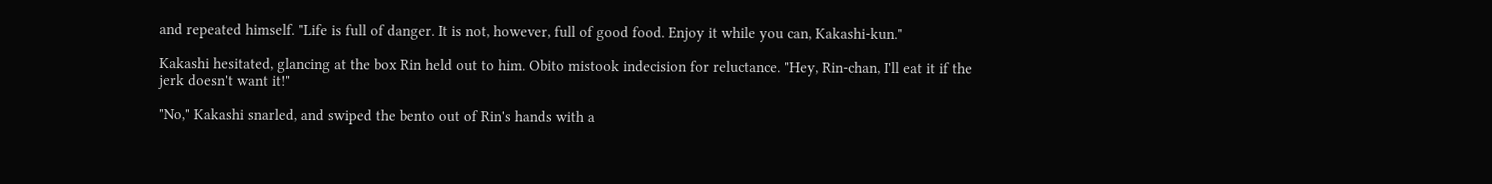and repeated himself. "Life is full of danger. It is not, however, full of good food. Enjoy it while you can, Kakashi-kun."

Kakashi hesitated, glancing at the box Rin held out to him. Obito mistook indecision for reluctance. "Hey, Rin-chan, I'll eat it if the jerk doesn't want it!"

"No," Kakashi snarled, and swiped the bento out of Rin's hands with a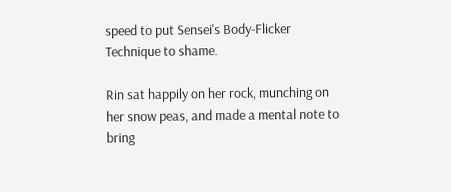speed to put Sensei's Body-Flicker Technique to shame.

Rin sat happily on her rock, munching on her snow peas, and made a mental note to bring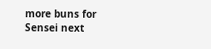more buns for Sensei next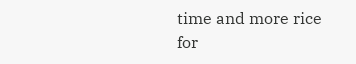time and more rice for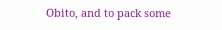Obito, and to pack some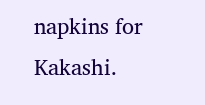napkins for Kakashi.